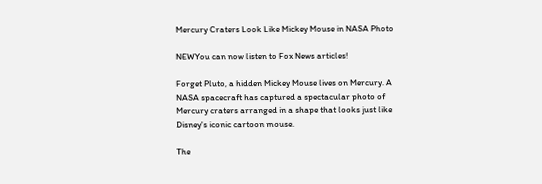Mercury Craters Look Like Mickey Mouse in NASA Photo

NEWYou can now listen to Fox News articles!

Forget Pluto, a hidden Mickey Mouse lives on Mercury. A NASA spacecraft has captured a spectacular photo of Mercury craters arranged in a shape that looks just like Disney's iconic cartoon mouse.

The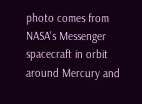photo comes from NASA's Messenger spacecraft in orbit around Mercury and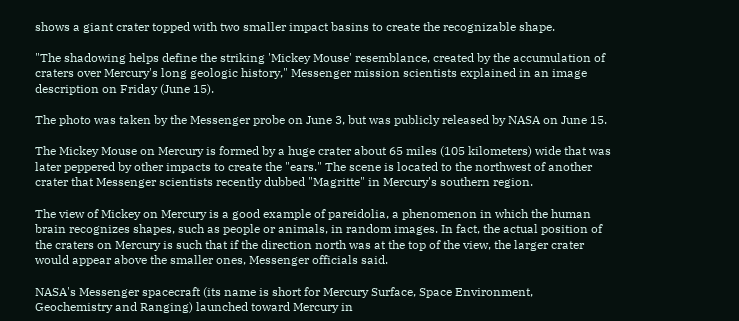shows a giant crater topped with two smaller impact basins to create the recognizable shape.

"The shadowing helps define the striking 'Mickey Mouse' resemblance, created by the accumulation of craters over Mercury's long geologic history," Messenger mission scientists explained in an image description on Friday (June 15).

The photo was taken by the Messenger probe on June 3, but was publicly released by NASA on June 15.

The Mickey Mouse on Mercury is formed by a huge crater about 65 miles (105 kilometers) wide that was later peppered by other impacts to create the "ears." The scene is located to the northwest of another crater that Messenger scientists recently dubbed "Magritte" in Mercury's southern region.

The view of Mickey on Mercury is a good example of pareidolia, a phenomenon in which the human brain recognizes shapes, such as people or animals, in random images. In fact, the actual position of the craters on Mercury is such that if the direction north was at the top of the view, the larger crater would appear above the smaller ones, Messenger officials said.

NASA's Messenger spacecraft (its name is short for Mercury Surface, Space Environment, Geochemistry and Ranging) launched toward Mercury in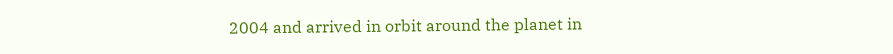2004 and arrived in orbit around the planet in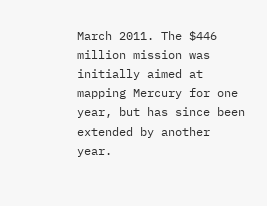March 2011. The $446 million mission was initially aimed at mapping Mercury for one year, but has since been extended by another year.